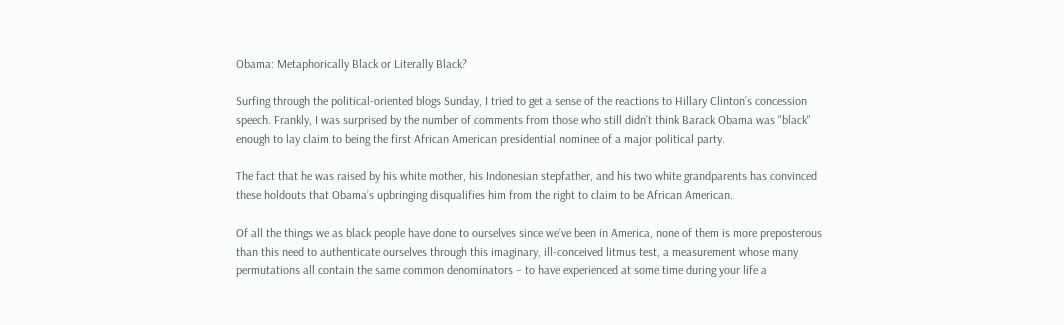Obama: Metaphorically Black or Literally Black?

Surfing through the political-oriented blogs Sunday, I tried to get a sense of the reactions to Hillary Clinton’s concession speech. Frankly, I was surprised by the number of comments from those who still didn’t think Barack Obama was "black" enough to lay claim to being the first African American presidential nominee of a major political party.

The fact that he was raised by his white mother, his Indonesian stepfather, and his two white grandparents has convinced these holdouts that Obama’s upbringing disqualifies him from the right to claim to be African American.

Of all the things we as black people have done to ourselves since we’ve been in America, none of them is more preposterous than this need to authenticate ourselves through this imaginary, ill-conceived litmus test, a measurement whose many permutations all contain the same common denominators – to have experienced at some time during your life a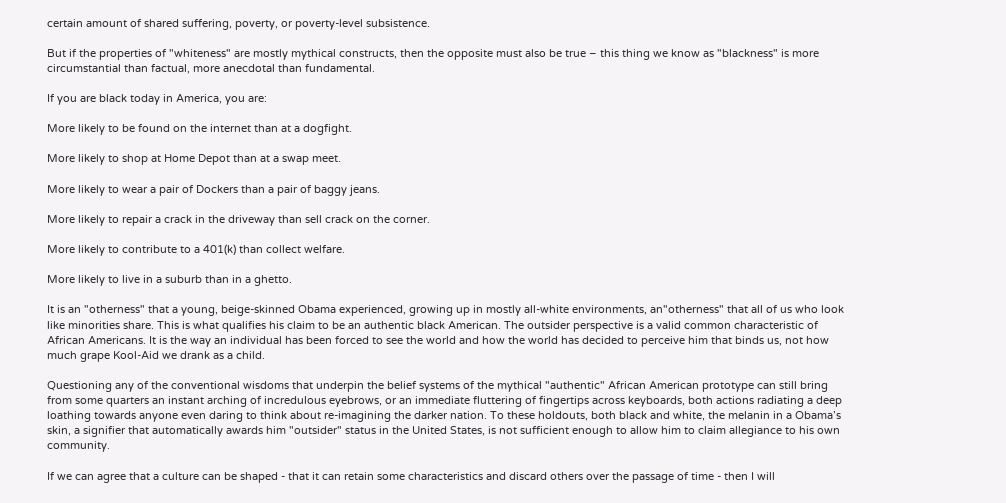certain amount of shared suffering, poverty, or poverty-level subsistence.

But if the properties of "whiteness" are mostly mythical constructs, then the opposite must also be true – this thing we know as "blackness" is more circumstantial than factual, more anecdotal than fundamental.

If you are black today in America, you are:

More likely to be found on the internet than at a dogfight.

More likely to shop at Home Depot than at a swap meet.

More likely to wear a pair of Dockers than a pair of baggy jeans.

More likely to repair a crack in the driveway than sell crack on the corner.

More likely to contribute to a 401(k) than collect welfare.

More likely to live in a suburb than in a ghetto.

It is an "otherness" that a young, beige-skinned Obama experienced, growing up in mostly all-white environments, an"otherness" that all of us who look like minorities share. This is what qualifies his claim to be an authentic black American. The outsider perspective is a valid common characteristic of African Americans. It is the way an individual has been forced to see the world and how the world has decided to perceive him that binds us, not how much grape Kool-Aid we drank as a child.

Questioning any of the conventional wisdoms that underpin the belief systems of the mythical "authentic" African American prototype can still bring from some quarters an instant arching of incredulous eyebrows, or an immediate fluttering of fingertips across keyboards, both actions radiating a deep loathing towards anyone even daring to think about re-imagining the darker nation. To these holdouts, both black and white, the melanin in a Obama’s skin, a signifier that automatically awards him "outsider" status in the United States, is not sufficient enough to allow him to claim allegiance to his own community.

If we can agree that a culture can be shaped - that it can retain some characteristics and discard others over the passage of time - then I will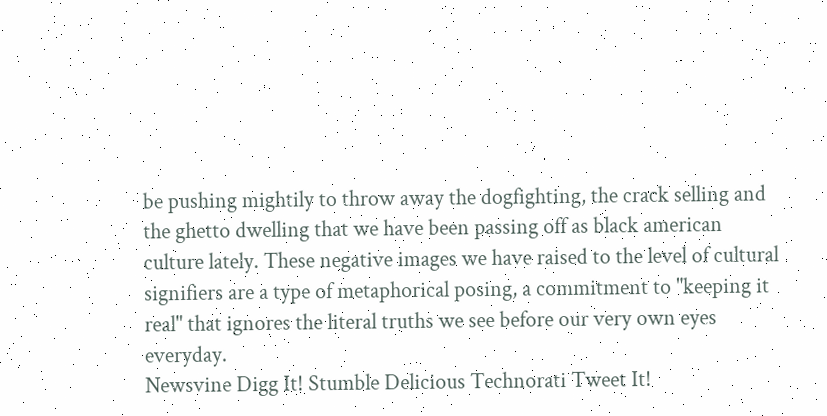be pushing mightily to throw away the dogfighting, the crack selling and the ghetto dwelling that we have been passing off as black american culture lately. These negative images we have raised to the level of cultural signifiers are a type of metaphorical posing, a commitment to "keeping it real" that ignores the literal truths we see before our very own eyes everyday.
Newsvine Digg It! Stumble Delicious Technorati Tweet It!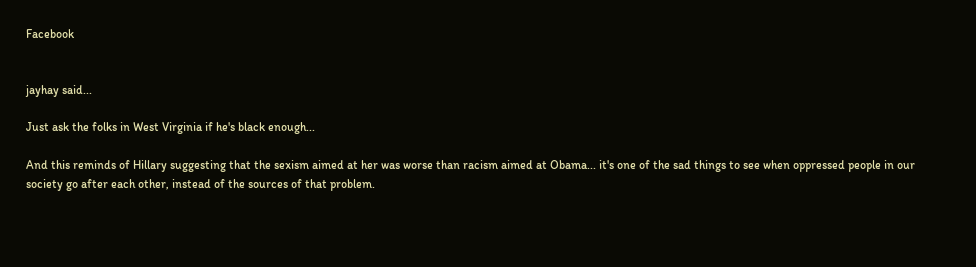Facebook


jayhay said...

Just ask the folks in West Virginia if he's black enough...

And this reminds of Hillary suggesting that the sexism aimed at her was worse than racism aimed at Obama... it's one of the sad things to see when oppressed people in our society go after each other, instead of the sources of that problem.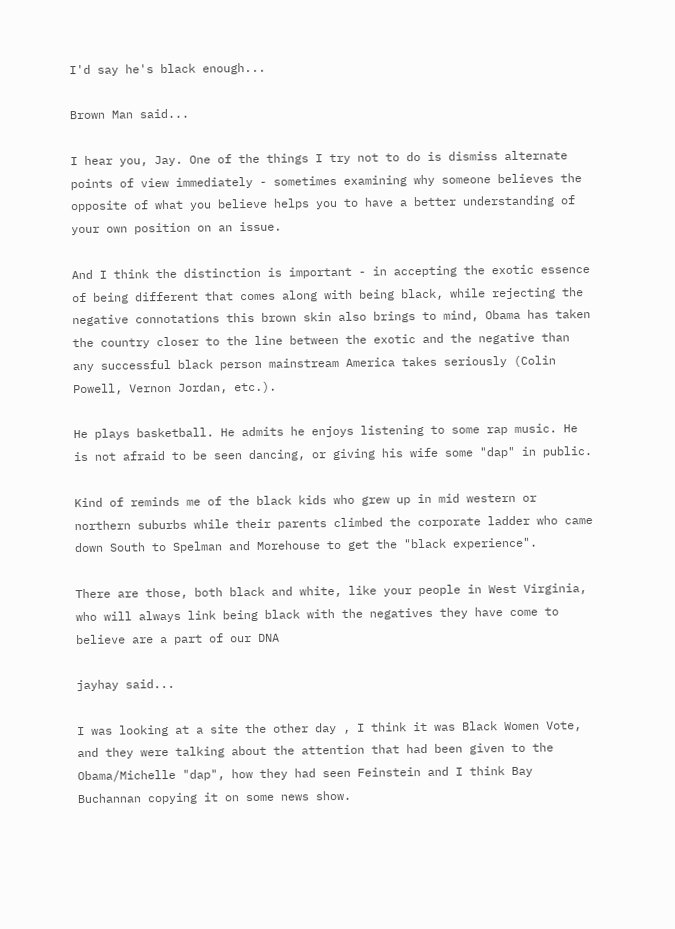I'd say he's black enough...

Brown Man said...

I hear you, Jay. One of the things I try not to do is dismiss alternate points of view immediately - sometimes examining why someone believes the opposite of what you believe helps you to have a better understanding of your own position on an issue.

And I think the distinction is important - in accepting the exotic essence of being different that comes along with being black, while rejecting the negative connotations this brown skin also brings to mind, Obama has taken the country closer to the line between the exotic and the negative than any successful black person mainstream America takes seriously (Colin Powell, Vernon Jordan, etc.).

He plays basketball. He admits he enjoys listening to some rap music. He is not afraid to be seen dancing, or giving his wife some "dap" in public.

Kind of reminds me of the black kids who grew up in mid western or northern suburbs while their parents climbed the corporate ladder who came down South to Spelman and Morehouse to get the "black experience".

There are those, both black and white, like your people in West Virginia, who will always link being black with the negatives they have come to believe are a part of our DNA

jayhay said...

I was looking at a site the other day , I think it was Black Women Vote, and they were talking about the attention that had been given to the Obama/Michelle "dap", how they had seen Feinstein and I think Bay Buchannan copying it on some news show.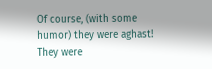Of course, (with some humor) they were aghast! They were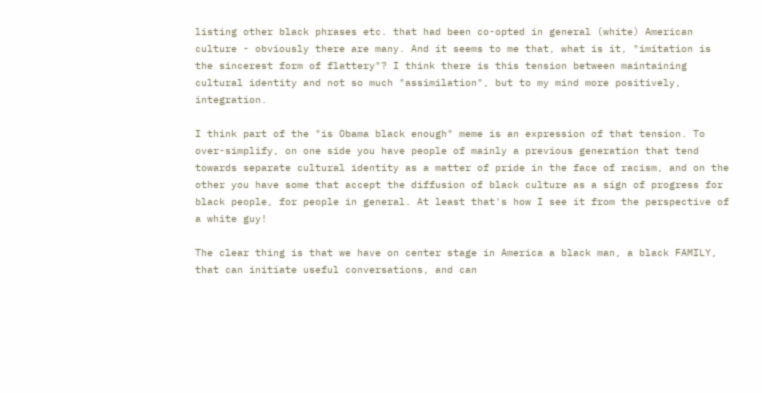listing other black phrases etc. that had been co-opted in general (white) American culture - obviously there are many. And it seems to me that, what is it, "imitation is the sincerest form of flattery"? I think there is this tension between maintaining cultural identity and not so much "assimilation", but to my mind more positively, integration.

I think part of the "is Obama black enough" meme is an expression of that tension. To over-simplify, on one side you have people of mainly a previous generation that tend towards separate cultural identity as a matter of pride in the face of racism, and on the other you have some that accept the diffusion of black culture as a sign of progress for black people, for people in general. At least that's how I see it from the perspective of a white guy!

The clear thing is that we have on center stage in America a black man, a black FAMILY, that can initiate useful conversations, and can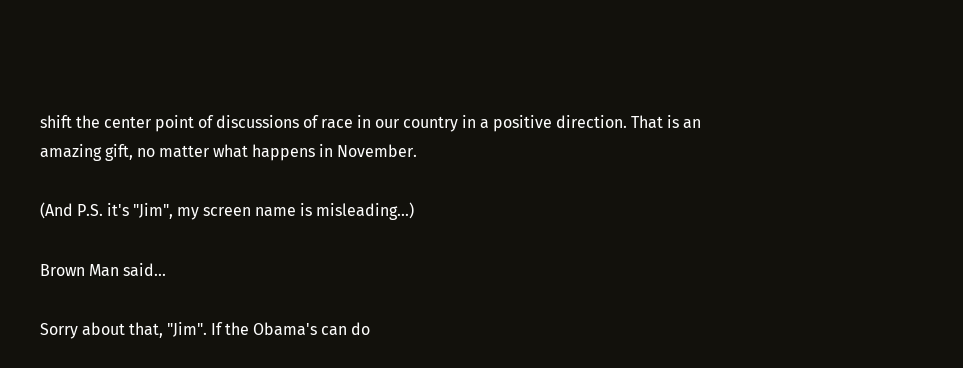shift the center point of discussions of race in our country in a positive direction. That is an amazing gift, no matter what happens in November.

(And P.S. it's "Jim", my screen name is misleading...)

Brown Man said...

Sorry about that, "Jim". If the Obama's can do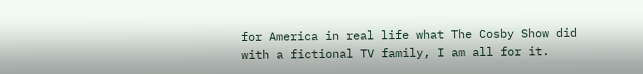for America in real life what The Cosby Show did with a fictional TV family, I am all for it.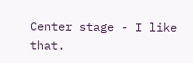Center stage - I like that.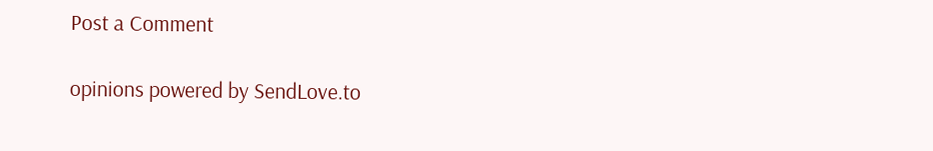Post a Comment

opinions powered by SendLove.to